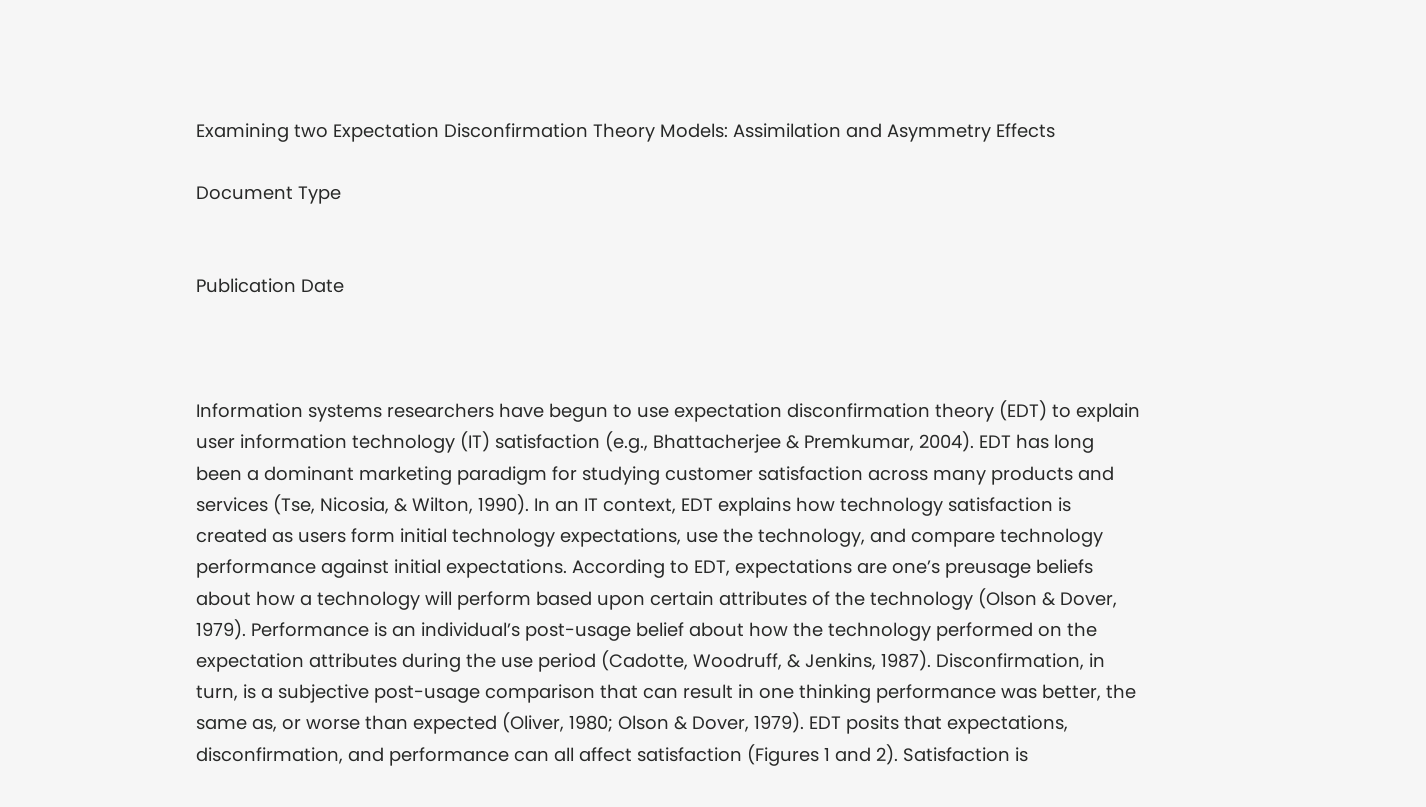Examining two Expectation Disconfirmation Theory Models: Assimilation and Asymmetry Effects

Document Type


Publication Date



Information systems researchers have begun to use expectation disconfirmation theory (EDT) to explain user information technology (IT) satisfaction (e.g., Bhattacherjee & Premkumar, 2004). EDT has long been a dominant marketing paradigm for studying customer satisfaction across many products and services (Tse, Nicosia, & Wilton, 1990). In an IT context, EDT explains how technology satisfaction is created as users form initial technology expectations, use the technology, and compare technology performance against initial expectations. According to EDT, expectations are one’s preusage beliefs about how a technology will perform based upon certain attributes of the technology (Olson & Dover, 1979). Performance is an individual’s post-usage belief about how the technology performed on the expectation attributes during the use period (Cadotte, Woodruff, & Jenkins, 1987). Disconfirmation, in turn, is a subjective post-usage comparison that can result in one thinking performance was better, the same as, or worse than expected (Oliver, 1980; Olson & Dover, 1979). EDT posits that expectations, disconfirmation, and performance can all affect satisfaction (Figures 1 and 2). Satisfaction is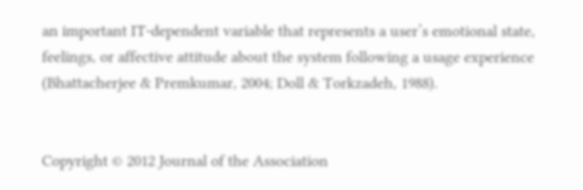an important IT-dependent variable that represents a user’s emotional state, feelings, or affective attitude about the system following a usage experience (Bhattacherjee & Premkumar, 2004; Doll & Torkzadeh, 1988).


Copyright © 2012 Journal of the Association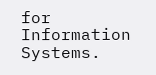for Information Systems.